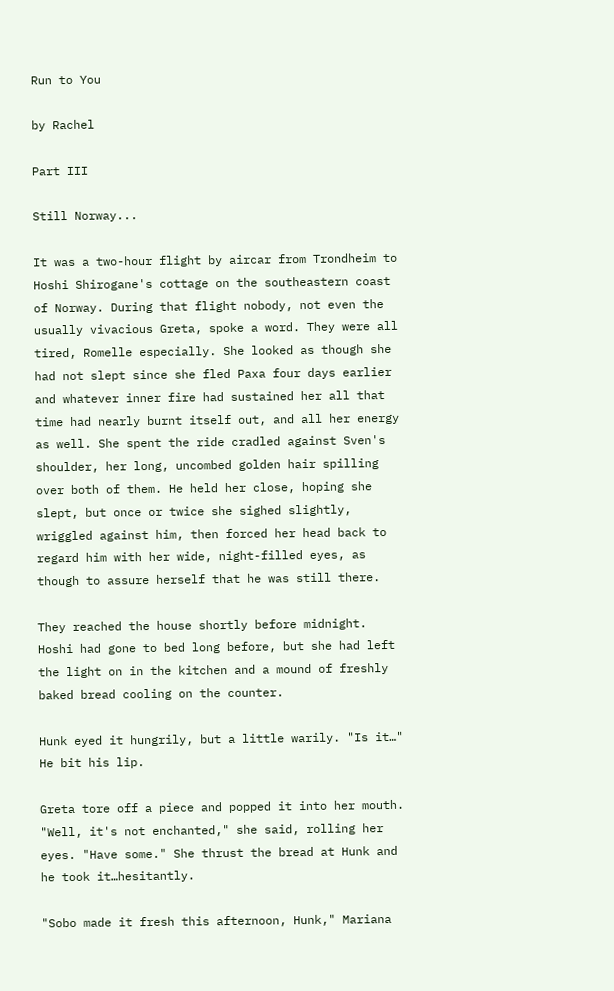Run to You

by Rachel

Part III

Still Norway...

It was a two-hour flight by aircar from Trondheim to Hoshi Shirogane's cottage on the southeastern coast of Norway. During that flight nobody, not even the usually vivacious Greta, spoke a word. They were all tired, Romelle especially. She looked as though she had not slept since she fled Paxa four days earlier and whatever inner fire had sustained her all that time had nearly burnt itself out, and all her energy as well. She spent the ride cradled against Sven's shoulder, her long, uncombed golden hair spilling over both of them. He held her close, hoping she slept, but once or twice she sighed slightly, wriggled against him, then forced her head back to regard him with her wide, night-filled eyes, as though to assure herself that he was still there.

They reached the house shortly before midnight. Hoshi had gone to bed long before, but she had left the light on in the kitchen and a mound of freshly baked bread cooling on the counter.

Hunk eyed it hungrily, but a little warily. "Is it…" He bit his lip.

Greta tore off a piece and popped it into her mouth. "Well, it's not enchanted," she said, rolling her eyes. "Have some." She thrust the bread at Hunk and he took it…hesitantly.

"Sobo made it fresh this afternoon, Hunk," Mariana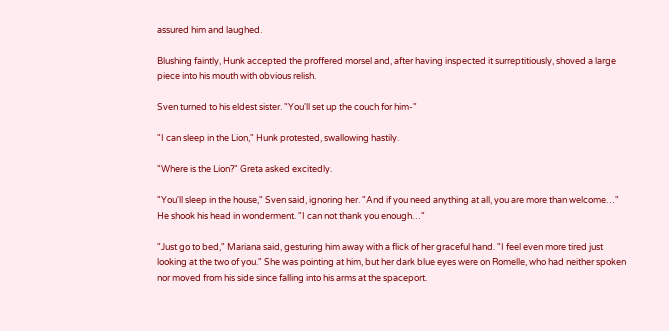assured him and laughed.

Blushing faintly, Hunk accepted the proffered morsel and, after having inspected it surreptitiously, shoved a large piece into his mouth with obvious relish.

Sven turned to his eldest sister. "You'll set up the couch for him-"

"I can sleep in the Lion," Hunk protested, swallowing hastily.

"Where is the Lion?" Greta asked excitedly.

"You'll sleep in the house," Sven said, ignoring her. "And if you need anything at all, you are more than welcome…" He shook his head in wonderment. "I can not thank you enough…"

"Just go to bed," Mariana said, gesturing him away with a flick of her graceful hand. "I feel even more tired just looking at the two of you." She was pointing at him, but her dark blue eyes were on Romelle, who had neither spoken nor moved from his side since falling into his arms at the spaceport.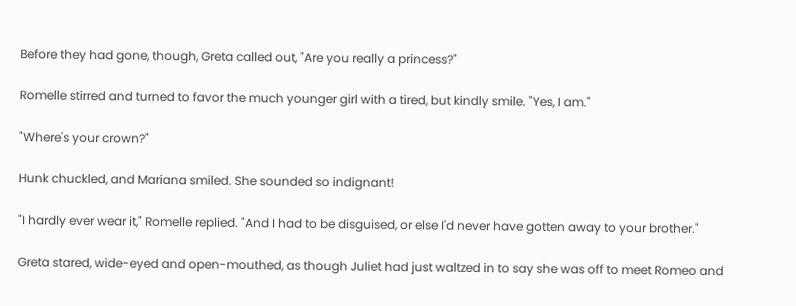Before they had gone, though, Greta called out, "Are you really a princess?"

Romelle stirred and turned to favor the much younger girl with a tired, but kindly smile. "Yes, I am."

"Where's your crown?"

Hunk chuckled, and Mariana smiled. She sounded so indignant!

"I hardly ever wear it," Romelle replied. "And I had to be disguised, or else I'd never have gotten away to your brother."

Greta stared, wide-eyed and open-mouthed, as though Juliet had just waltzed in to say she was off to meet Romeo and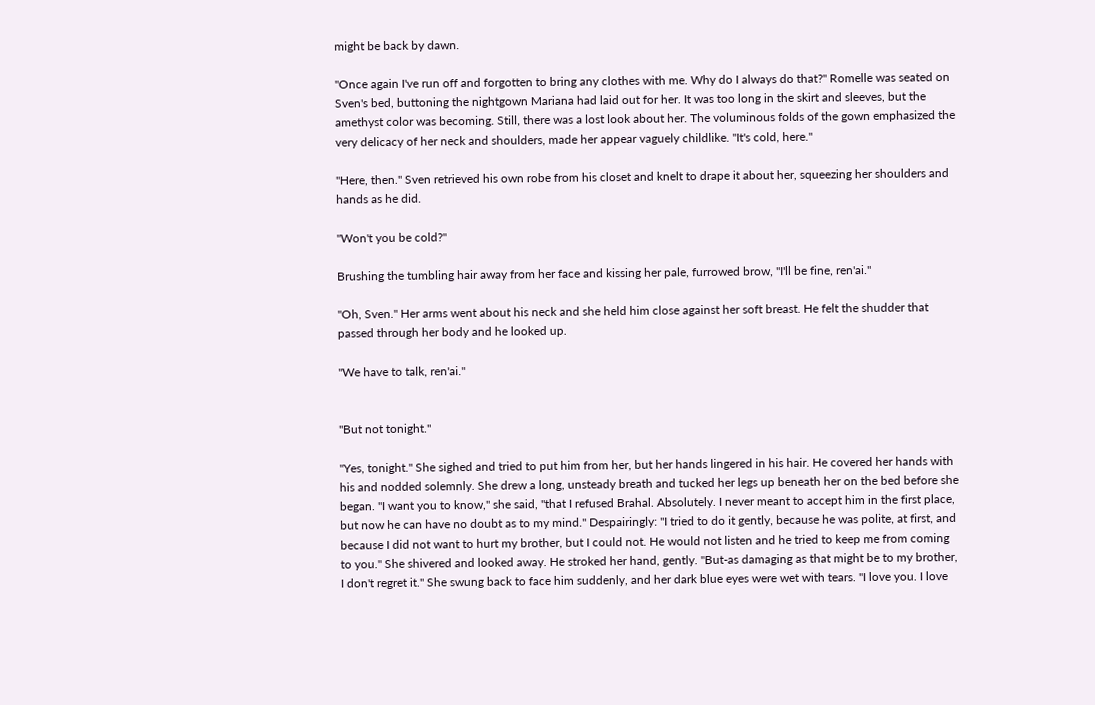might be back by dawn.

"Once again I've run off and forgotten to bring any clothes with me. Why do I always do that?" Romelle was seated on Sven's bed, buttoning the nightgown Mariana had laid out for her. It was too long in the skirt and sleeves, but the amethyst color was becoming. Still, there was a lost look about her. The voluminous folds of the gown emphasized the very delicacy of her neck and shoulders, made her appear vaguely childlike. "It's cold, here."

"Here, then." Sven retrieved his own robe from his closet and knelt to drape it about her, squeezing her shoulders and hands as he did.

"Won't you be cold?"

Brushing the tumbling hair away from her face and kissing her pale, furrowed brow, "I'll be fine, ren'ai."

"Oh, Sven." Her arms went about his neck and she held him close against her soft breast. He felt the shudder that passed through her body and he looked up.

"We have to talk, ren'ai."


"But not tonight."

"Yes, tonight." She sighed and tried to put him from her, but her hands lingered in his hair. He covered her hands with his and nodded solemnly. She drew a long, unsteady breath and tucked her legs up beneath her on the bed before she began. "I want you to know," she said, "that I refused Brahal. Absolutely. I never meant to accept him in the first place, but now he can have no doubt as to my mind." Despairingly: "I tried to do it gently, because he was polite, at first, and because I did not want to hurt my brother, but I could not. He would not listen and he tried to keep me from coming to you." She shivered and looked away. He stroked her hand, gently. "But-as damaging as that might be to my brother, I don't regret it." She swung back to face him suddenly, and her dark blue eyes were wet with tears. "I love you. I love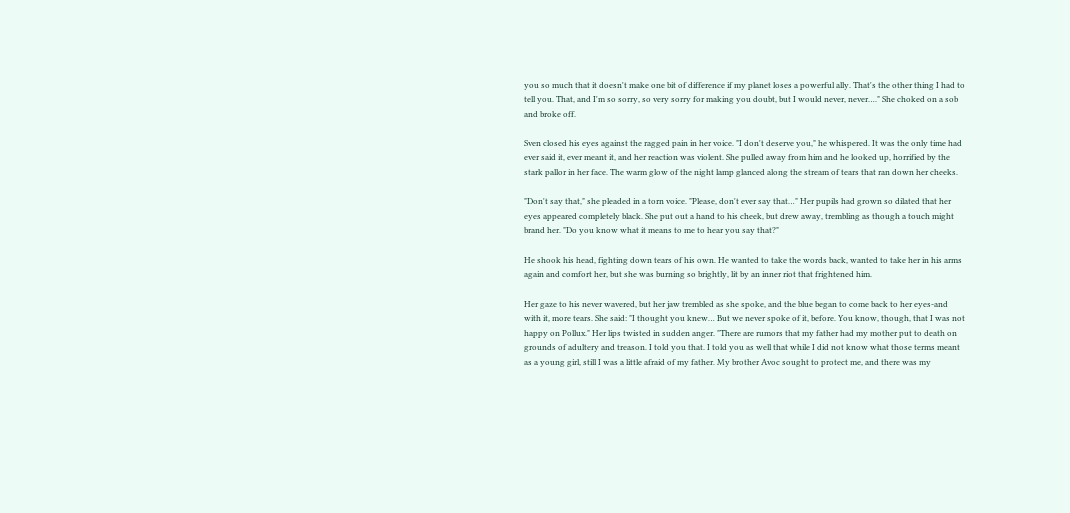you so much that it doesn't make one bit of difference if my planet loses a powerful ally. That's the other thing I had to tell you. That, and I'm so sorry, so very sorry for making you doubt, but I would never, never…." She choked on a sob and broke off.

Sven closed his eyes against the ragged pain in her voice. "I don't deserve you," he whispered. It was the only time had ever said it, ever meant it, and her reaction was violent. She pulled away from him and he looked up, horrified by the stark pallor in her face. The warm glow of the night lamp glanced along the stream of tears that ran down her cheeks.

"Don't say that," she pleaded in a torn voice. "Please, don't ever say that…" Her pupils had grown so dilated that her eyes appeared completely black. She put out a hand to his cheek, but drew away, trembling as though a touch might brand her. "Do you know what it means to me to hear you say that?"

He shook his head, fighting down tears of his own. He wanted to take the words back, wanted to take her in his arms again and comfort her, but she was burning so brightly, lit by an inner riot that frightened him.

Her gaze to his never wavered, but her jaw trembled as she spoke, and the blue began to come back to her eyes-and with it, more tears. She said: "I thought you knew… But we never spoke of it, before. You know, though, that I was not happy on Pollux." Her lips twisted in sudden anger. "There are rumors that my father had my mother put to death on grounds of adultery and treason. I told you that. I told you as well that while I did not know what those terms meant as a young girl, still I was a little afraid of my father. My brother Avoc sought to protect me, and there was my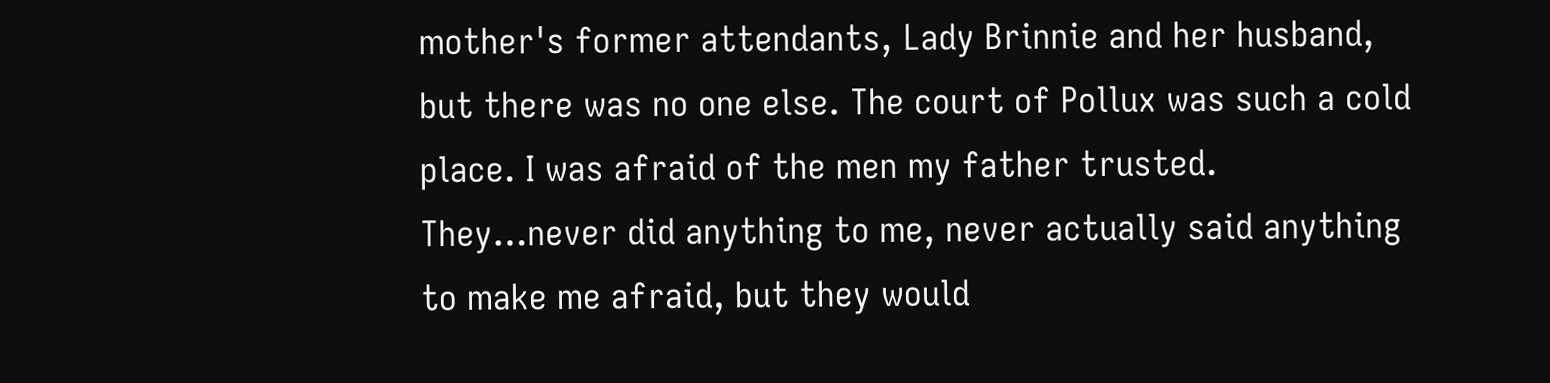mother's former attendants, Lady Brinnie and her husband, but there was no one else. The court of Pollux was such a cold place. I was afraid of the men my father trusted. They…never did anything to me, never actually said anything to make me afraid, but they would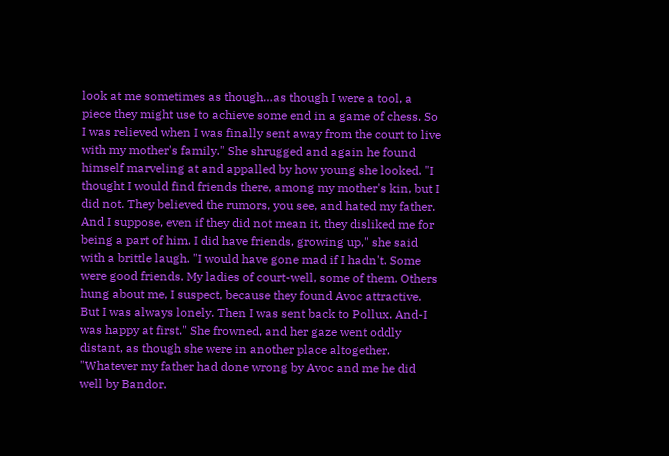look at me sometimes as though…as though I were a tool, a piece they might use to achieve some end in a game of chess. So I was relieved when I was finally sent away from the court to live with my mother's family." She shrugged and again he found himself marveling at and appalled by how young she looked. "I thought I would find friends there, among my mother's kin, but I did not. They believed the rumors, you see, and hated my father. And I suppose, even if they did not mean it, they disliked me for being a part of him. I did have friends, growing up," she said with a brittle laugh. "I would have gone mad if I hadn't. Some were good friends. My ladies of court-well, some of them. Others hung about me, I suspect, because they found Avoc attractive. But I was always lonely. Then I was sent back to Pollux. And-I was happy at first." She frowned, and her gaze went oddly distant, as though she were in another place altogether. "Whatever my father had done wrong by Avoc and me he did well by Bandor.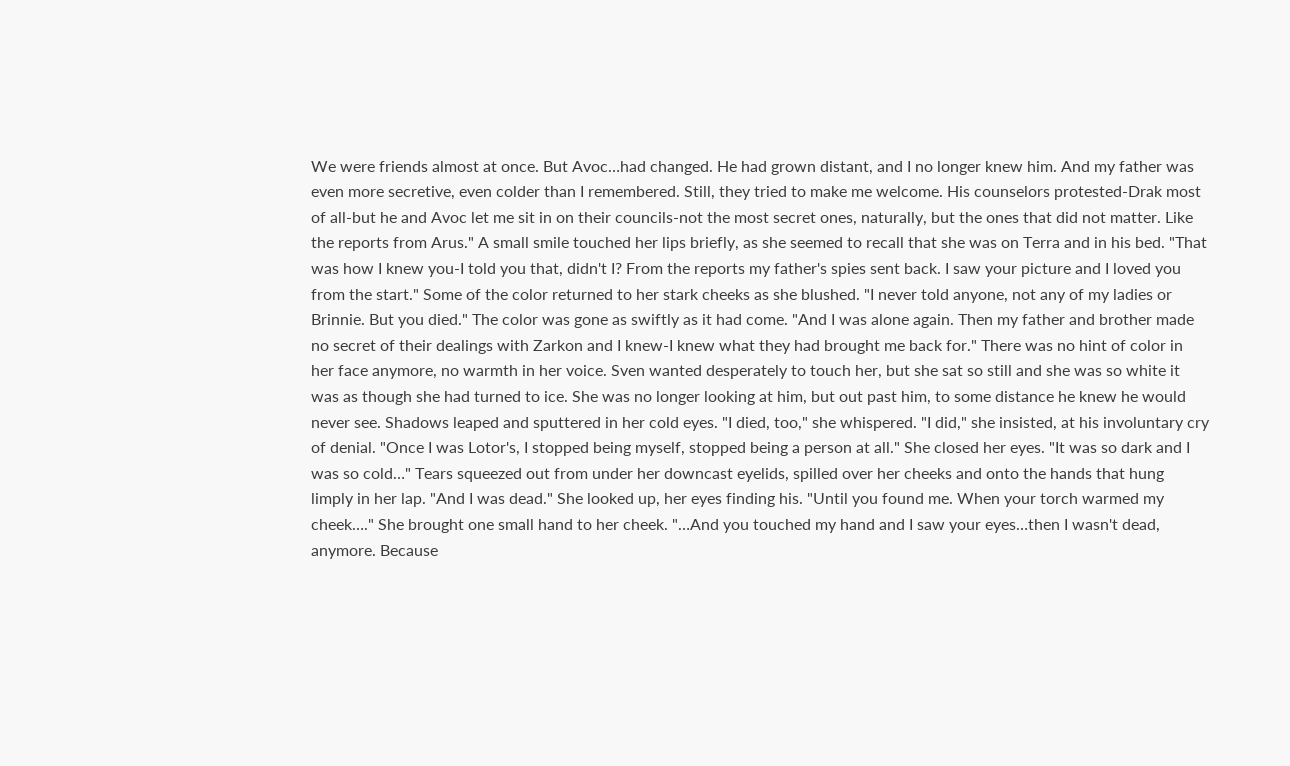We were friends almost at once. But Avoc…had changed. He had grown distant, and I no longer knew him. And my father was even more secretive, even colder than I remembered. Still, they tried to make me welcome. His counselors protested-Drak most of all-but he and Avoc let me sit in on their councils-not the most secret ones, naturally, but the ones that did not matter. Like the reports from Arus." A small smile touched her lips briefly, as she seemed to recall that she was on Terra and in his bed. "That was how I knew you-I told you that, didn't I? From the reports my father's spies sent back. I saw your picture and I loved you from the start." Some of the color returned to her stark cheeks as she blushed. "I never told anyone, not any of my ladies or Brinnie. But you died." The color was gone as swiftly as it had come. "And I was alone again. Then my father and brother made no secret of their dealings with Zarkon and I knew-I knew what they had brought me back for." There was no hint of color in her face anymore, no warmth in her voice. Sven wanted desperately to touch her, but she sat so still and she was so white it was as though she had turned to ice. She was no longer looking at him, but out past him, to some distance he knew he would never see. Shadows leaped and sputtered in her cold eyes. "I died, too," she whispered. "I did," she insisted, at his involuntary cry of denial. "Once I was Lotor's, I stopped being myself, stopped being a person at all." She closed her eyes. "It was so dark and I was so cold…" Tears squeezed out from under her downcast eyelids, spilled over her cheeks and onto the hands that hung limply in her lap. "And I was dead." She looked up, her eyes finding his. "Until you found me. When your torch warmed my cheek…." She brought one small hand to her cheek. "…And you touched my hand and I saw your eyes…then I wasn't dead, anymore. Because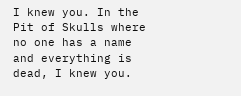I knew you. In the Pit of Skulls where no one has a name and everything is dead, I knew you.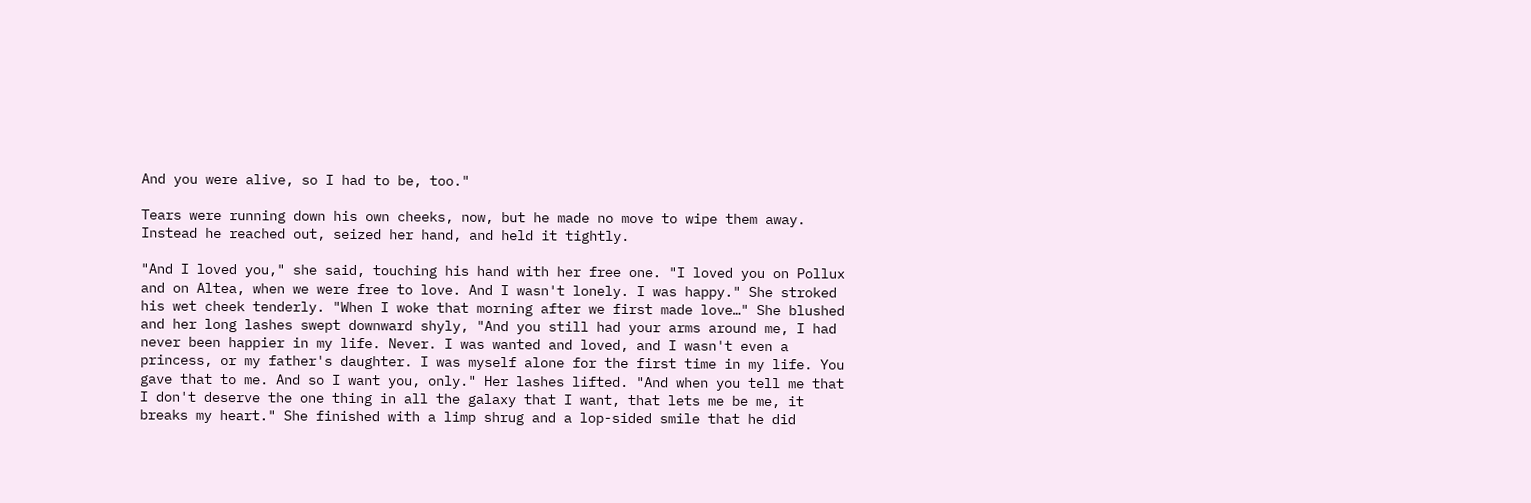And you were alive, so I had to be, too."

Tears were running down his own cheeks, now, but he made no move to wipe them away. Instead he reached out, seized her hand, and held it tightly.

"And I loved you," she said, touching his hand with her free one. "I loved you on Pollux and on Altea, when we were free to love. And I wasn't lonely. I was happy." She stroked his wet cheek tenderly. "When I woke that morning after we first made love…" She blushed and her long lashes swept downward shyly, "And you still had your arms around me, I had never been happier in my life. Never. I was wanted and loved, and I wasn't even a princess, or my father's daughter. I was myself alone for the first time in my life. You gave that to me. And so I want you, only." Her lashes lifted. "And when you tell me that I don't deserve the one thing in all the galaxy that I want, that lets me be me, it breaks my heart." She finished with a limp shrug and a lop-sided smile that he did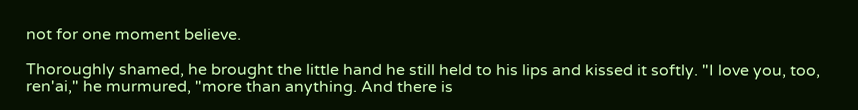not for one moment believe.

Thoroughly shamed, he brought the little hand he still held to his lips and kissed it softly. "I love you, too, ren'ai," he murmured, "more than anything. And there is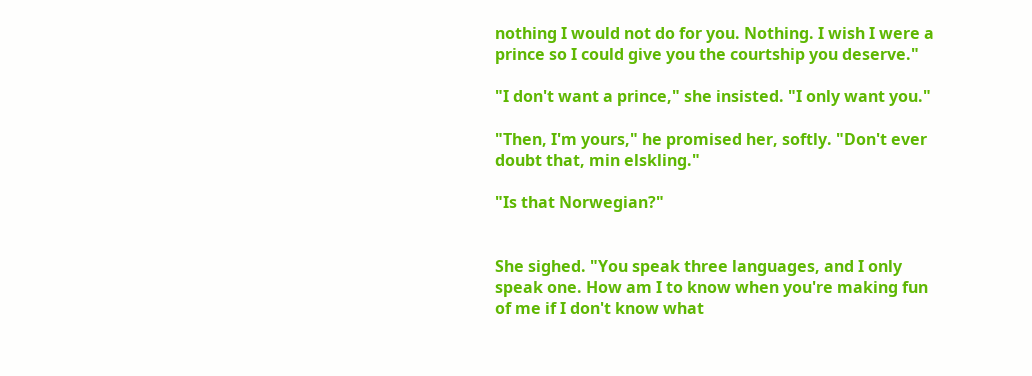nothing I would not do for you. Nothing. I wish I were a prince so I could give you the courtship you deserve."

"I don't want a prince," she insisted. "I only want you."

"Then, I'm yours," he promised her, softly. "Don't ever doubt that, min elskling."

"Is that Norwegian?"


She sighed. "You speak three languages, and I only speak one. How am I to know when you're making fun of me if I don't know what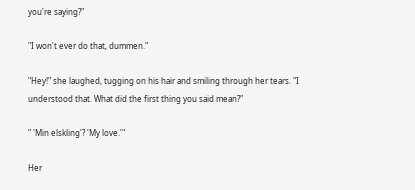you're saying?"

"I won't ever do that, dummen."

"Hey!" she laughed, tugging on his hair and smiling through her tears. "I understood that. What did the first thing you said mean?"

" 'Min elskling'? 'My love.'"

Her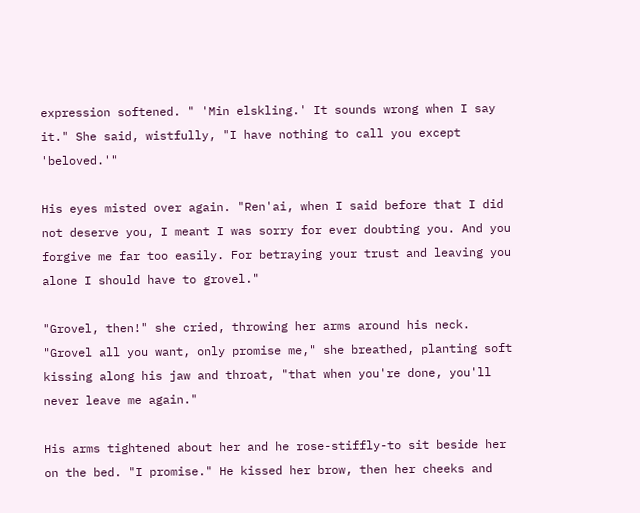expression softened. " 'Min elskling.' It sounds wrong when I say it." She said, wistfully, "I have nothing to call you except 'beloved.'"

His eyes misted over again. "Ren'ai, when I said before that I did not deserve you, I meant I was sorry for ever doubting you. And you forgive me far too easily. For betraying your trust and leaving you alone I should have to grovel."

"Grovel, then!" she cried, throwing her arms around his neck. "Grovel all you want, only promise me," she breathed, planting soft kissing along his jaw and throat, "that when you're done, you'll never leave me again."

His arms tightened about her and he rose-stiffly-to sit beside her on the bed. "I promise." He kissed her brow, then her cheeks and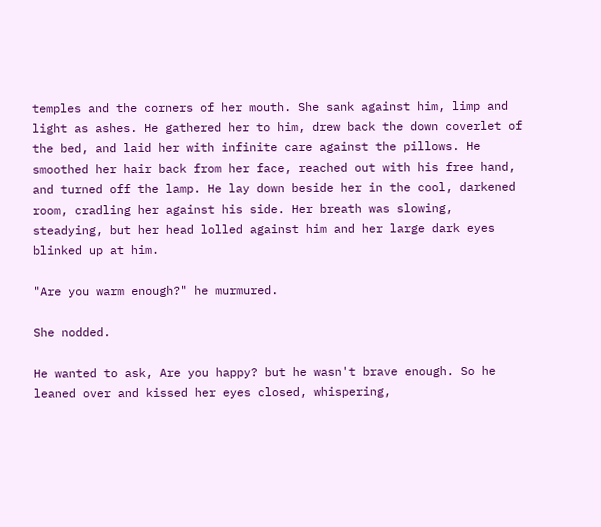temples and the corners of her mouth. She sank against him, limp and light as ashes. He gathered her to him, drew back the down coverlet of the bed, and laid her with infinite care against the pillows. He smoothed her hair back from her face, reached out with his free hand, and turned off the lamp. He lay down beside her in the cool, darkened room, cradling her against his side. Her breath was slowing, steadying, but her head lolled against him and her large dark eyes blinked up at him.

"Are you warm enough?" he murmured.

She nodded.

He wanted to ask, Are you happy? but he wasn't brave enough. So he leaned over and kissed her eyes closed, whispering,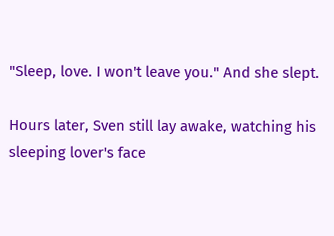"Sleep, love. I won't leave you." And she slept.

Hours later, Sven still lay awake, watching his sleeping lover's face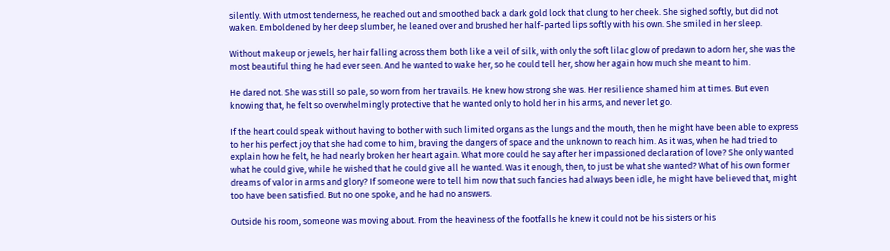silently. With utmost tenderness, he reached out and smoothed back a dark gold lock that clung to her cheek. She sighed softly, but did not waken. Emboldened by her deep slumber, he leaned over and brushed her half-parted lips softly with his own. She smiled in her sleep.

Without makeup or jewels, her hair falling across them both like a veil of silk, with only the soft lilac glow of predawn to adorn her, she was the most beautiful thing he had ever seen. And he wanted to wake her, so he could tell her, show her again how much she meant to him.

He dared not. She was still so pale, so worn from her travails. He knew how strong she was. Her resilience shamed him at times. But even knowing that, he felt so overwhelmingly protective that he wanted only to hold her in his arms, and never let go.

If the heart could speak without having to bother with such limited organs as the lungs and the mouth, then he might have been able to express to her his perfect joy that she had come to him, braving the dangers of space and the unknown to reach him. As it was, when he had tried to explain how he felt, he had nearly broken her heart again. What more could he say after her impassioned declaration of love? She only wanted what he could give, while he wished that he could give all he wanted. Was it enough, then, to just be what she wanted? What of his own former dreams of valor in arms and glory? If someone were to tell him now that such fancies had always been idle, he might have believed that, might too have been satisfied. But no one spoke, and he had no answers.

Outside his room, someone was moving about. From the heaviness of the footfalls he knew it could not be his sisters or his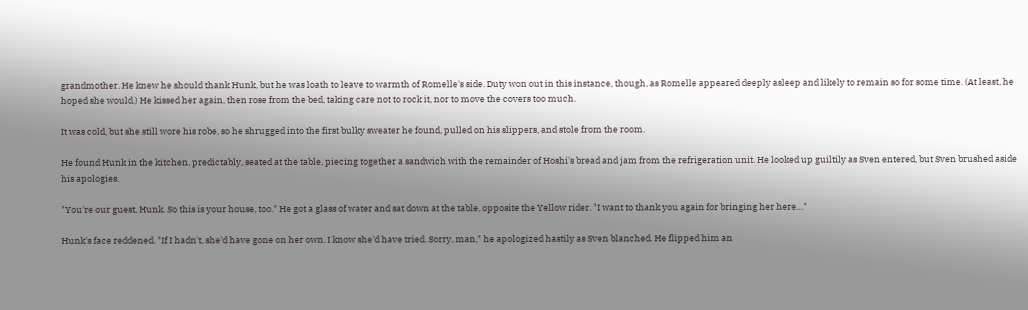grandmother. He knew he should thank Hunk, but he was loath to leave to warmth of Romelle's side. Duty won out in this instance, though, as Romelle appeared deeply asleep and likely to remain so for some time. (At least, he hoped she would.) He kissed her again, then rose from the bed, taking care not to rock it, nor to move the covers too much.

It was cold, but she still wore his robe, so he shrugged into the first bulky sweater he found, pulled on his slippers, and stole from the room.

He found Hunk in the kitchen, predictably, seated at the table, piecing together a sandwich with the remainder of Hoshi's bread and jam from the refrigeration unit. He looked up guiltily as Sven entered, but Sven brushed aside his apologies.

"You're our guest, Hunk. So this is your house, too." He got a glass of water and sat down at the table, opposite the Yellow rider. "I want to thank you again for bringing her here…"

Hunk's face reddened. "If I hadn't, she'd have gone on her own. I know she'd have tried. Sorry, man," he apologized hastily as Sven blanched. He flipped him an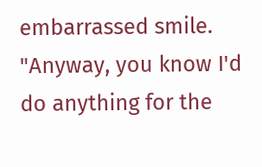embarrassed smile. "Anyway, you know I'd do anything for the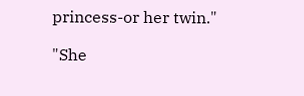princess-or her twin."

"She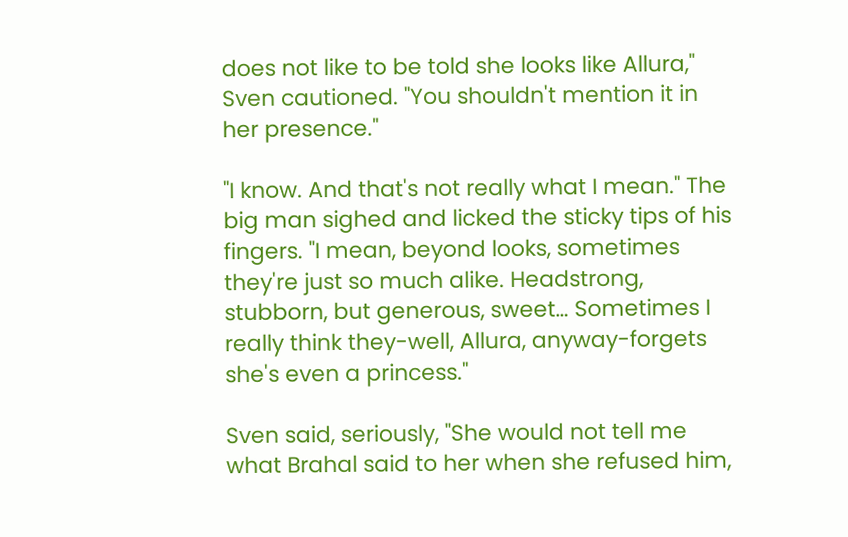does not like to be told she looks like Allura," Sven cautioned. "You shouldn't mention it in her presence."

"I know. And that's not really what I mean." The big man sighed and licked the sticky tips of his fingers. "I mean, beyond looks, sometimes they're just so much alike. Headstrong, stubborn, but generous, sweet… Sometimes I really think they-well, Allura, anyway-forgets she's even a princess."

Sven said, seriously, "She would not tell me what Brahal said to her when she refused him,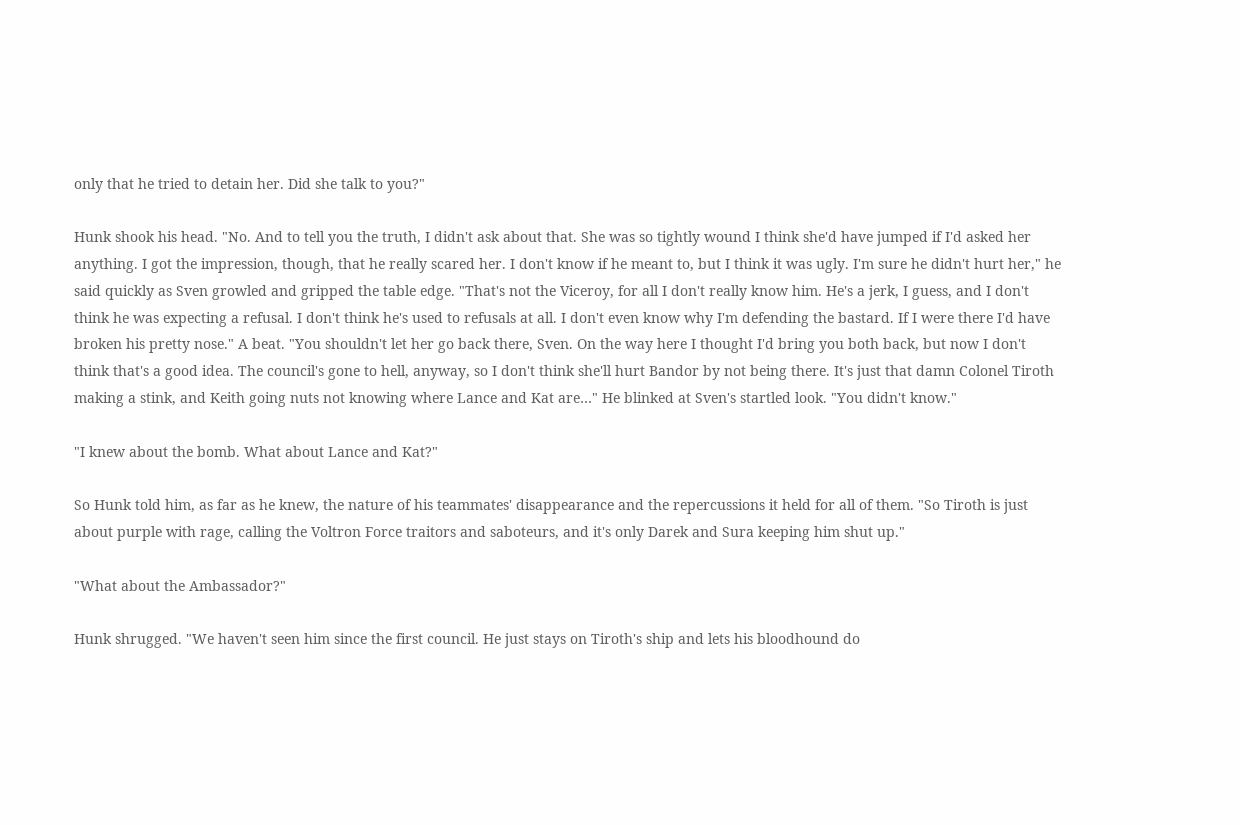only that he tried to detain her. Did she talk to you?"

Hunk shook his head. "No. And to tell you the truth, I didn't ask about that. She was so tightly wound I think she'd have jumped if I'd asked her anything. I got the impression, though, that he really scared her. I don't know if he meant to, but I think it was ugly. I'm sure he didn't hurt her," he said quickly as Sven growled and gripped the table edge. "That's not the Viceroy, for all I don't really know him. He's a jerk, I guess, and I don't think he was expecting a refusal. I don't think he's used to refusals at all. I don't even know why I'm defending the bastard. If I were there I'd have broken his pretty nose." A beat. "You shouldn't let her go back there, Sven. On the way here I thought I'd bring you both back, but now I don't think that's a good idea. The council's gone to hell, anyway, so I don't think she'll hurt Bandor by not being there. It's just that damn Colonel Tiroth making a stink, and Keith going nuts not knowing where Lance and Kat are…" He blinked at Sven's startled look. "You didn't know."

"I knew about the bomb. What about Lance and Kat?"

So Hunk told him, as far as he knew, the nature of his teammates' disappearance and the repercussions it held for all of them. "So Tiroth is just about purple with rage, calling the Voltron Force traitors and saboteurs, and it's only Darek and Sura keeping him shut up."

"What about the Ambassador?"

Hunk shrugged. "We haven't seen him since the first council. He just stays on Tiroth's ship and lets his bloodhound do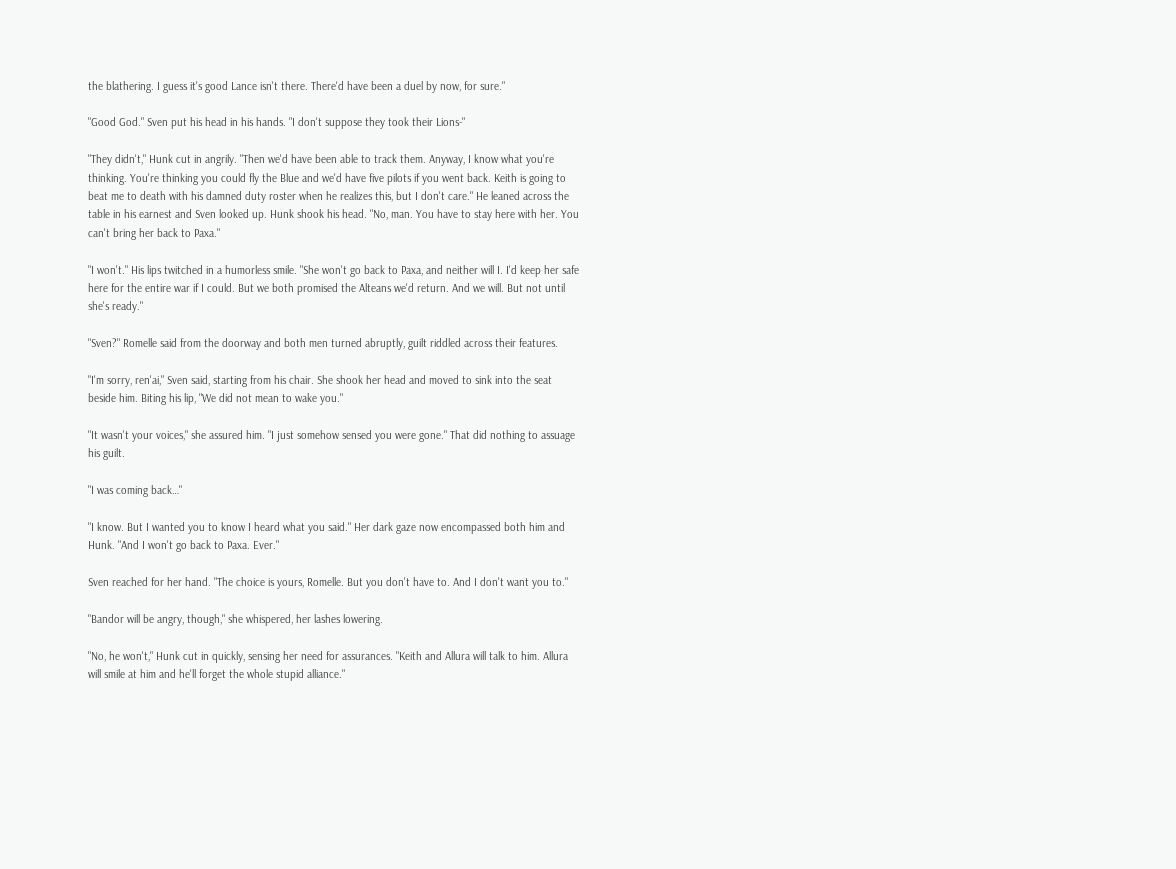the blathering. I guess it's good Lance isn't there. There'd have been a duel by now, for sure."

"Good God." Sven put his head in his hands. "I don't suppose they took their Lions-"

"They didn't," Hunk cut in angrily. "Then we'd have been able to track them. Anyway, I know what you're thinking. You're thinking you could fly the Blue and we'd have five pilots if you went back. Keith is going to beat me to death with his damned duty roster when he realizes this, but I don't care." He leaned across the table in his earnest and Sven looked up. Hunk shook his head. "No, man. You have to stay here with her. You can't bring her back to Paxa."

"I won't." His lips twitched in a humorless smile. "She won't go back to Paxa, and neither will I. I'd keep her safe here for the entire war if I could. But we both promised the Alteans we'd return. And we will. But not until she's ready."

"Sven?" Romelle said from the doorway and both men turned abruptly, guilt riddled across their features.

"I'm sorry, ren'ai," Sven said, starting from his chair. She shook her head and moved to sink into the seat beside him. Biting his lip, "We did not mean to wake you."

"It wasn't your voices," she assured him. "I just somehow sensed you were gone." That did nothing to assuage his guilt.

"I was coming back…"

"I know. But I wanted you to know I heard what you said." Her dark gaze now encompassed both him and Hunk. "And I won't go back to Paxa. Ever."

Sven reached for her hand. "The choice is yours, Romelle. But you don't have to. And I don't want you to."

"Bandor will be angry, though," she whispered, her lashes lowering.

"No, he won't," Hunk cut in quickly, sensing her need for assurances. "Keith and Allura will talk to him. Allura will smile at him and he'll forget the whole stupid alliance."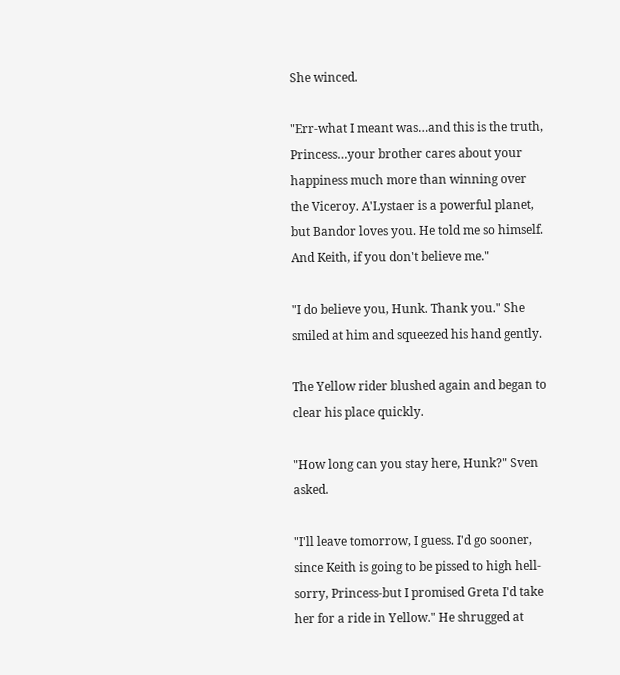She winced.

"Err-what I meant was…and this is the truth, Princess…your brother cares about your happiness much more than winning over the Viceroy. A'Lystaer is a powerful planet, but Bandor loves you. He told me so himself. And Keith, if you don't believe me."

"I do believe you, Hunk. Thank you." She smiled at him and squeezed his hand gently.

The Yellow rider blushed again and began to clear his place quickly.

"How long can you stay here, Hunk?" Sven asked.

"I'll leave tomorrow, I guess. I'd go sooner, since Keith is going to be pissed to high hell-sorry, Princess-but I promised Greta I'd take her for a ride in Yellow." He shrugged at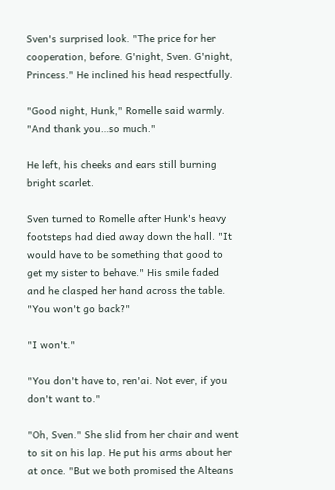Sven's surprised look. "The price for her cooperation, before. G'night, Sven. G'night, Princess." He inclined his head respectfully.

"Good night, Hunk," Romelle said warmly. "And thank you…so much."

He left, his cheeks and ears still burning bright scarlet.

Sven turned to Romelle after Hunk's heavy footsteps had died away down the hall. "It would have to be something that good to get my sister to behave." His smile faded and he clasped her hand across the table. "You won't go back?"

"I won't."

"You don't have to, ren'ai. Not ever, if you don't want to."

"Oh, Sven." She slid from her chair and went to sit on his lap. He put his arms about her at once. "But we both promised the Alteans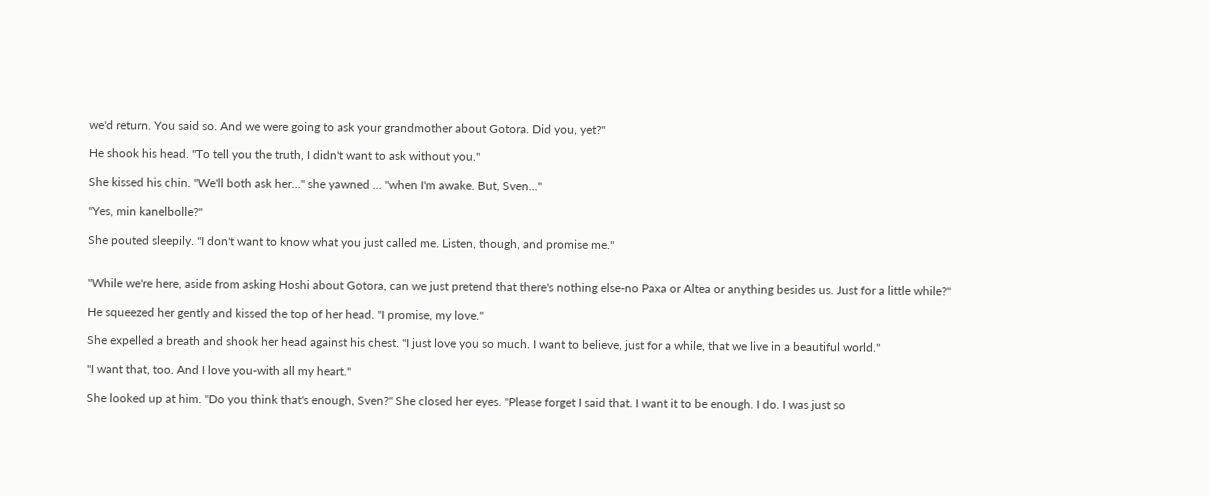we'd return. You said so. And we were going to ask your grandmother about Gotora. Did you, yet?"

He shook his head. "To tell you the truth, I didn't want to ask without you."

She kissed his chin. "We'll both ask her…" she yawned … "when I'm awake. But, Sven…"

"Yes, min kanelbolle?"

She pouted sleepily. "I don't want to know what you just called me. Listen, though, and promise me."


"While we're here, aside from asking Hoshi about Gotora, can we just pretend that there's nothing else-no Paxa or Altea or anything besides us. Just for a little while?"

He squeezed her gently and kissed the top of her head. "I promise, my love."

She expelled a breath and shook her head against his chest. "I just love you so much. I want to believe, just for a while, that we live in a beautiful world."

"I want that, too. And I love you-with all my heart."

She looked up at him. "Do you think that's enough, Sven?" She closed her eyes. "Please forget I said that. I want it to be enough. I do. I was just so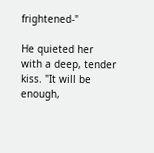frightened-"

He quieted her with a deep, tender kiss. "It will be enough,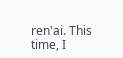ren'ai. This time, I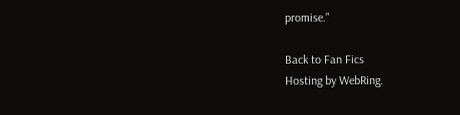promise."

Back to Fan Fics
Hosting by WebRing.